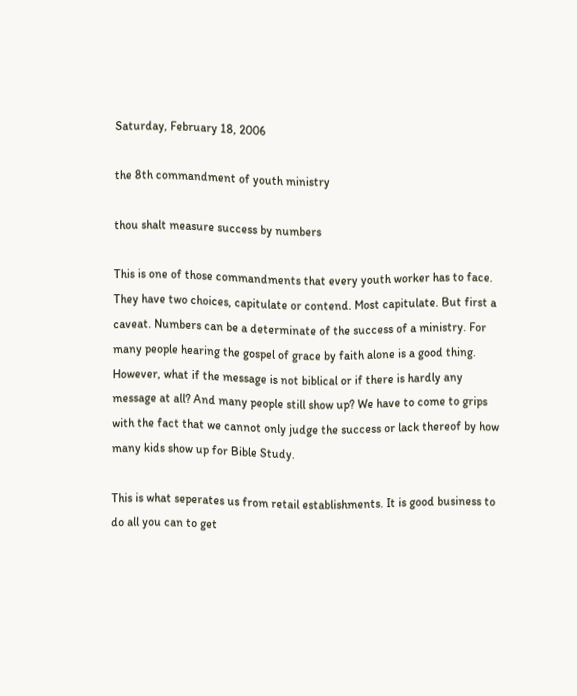Saturday, February 18, 2006

the 8th commandment of youth ministry

thou shalt measure success by numbers

This is one of those commandments that every youth worker has to face. They have two choices, capitulate or contend. Most capitulate. But first a caveat. Numbers can be a determinate of the success of a ministry. For many people hearing the gospel of grace by faith alone is a good thing. However, what if the message is not biblical or if there is hardly any message at all? And many people still show up? We have to come to grips with the fact that we cannot only judge the success or lack thereof by how many kids show up for Bible Study.

This is what seperates us from retail establishments. It is good business to do all you can to get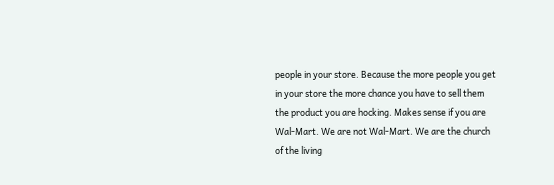people in your store. Because the more people you get in your store the more chance you have to sell them the product you are hocking. Makes sense if you are Wal-Mart. We are not Wal-Mart. We are the church of the living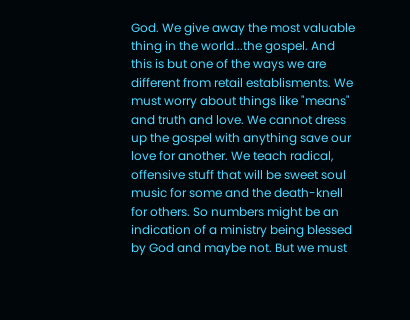God. We give away the most valuable thing in the world...the gospel. And this is but one of the ways we are different from retail establisments. We must worry about things like "means" and truth and love. We cannot dress up the gospel with anything save our love for another. We teach radical, offensive stuff that will be sweet soul music for some and the death-knell for others. So numbers might be an indication of a ministry being blessed by God and maybe not. But we must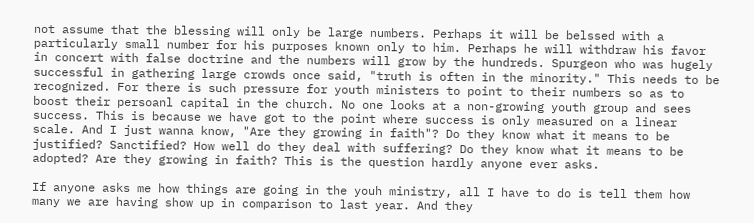not assume that the blessing will only be large numbers. Perhaps it will be belssed with a particularly small number for his purposes known only to him. Perhaps he will withdraw his favor in concert with false doctrine and the numbers will grow by the hundreds. Spurgeon who was hugely successful in gathering large crowds once said, "truth is often in the minority." This needs to be recognized. For there is such pressure for youth ministers to point to their numbers so as to boost their persoanl capital in the church. No one looks at a non-growing youth group and sees success. This is because we have got to the point where success is only measured on a linear scale. And I just wanna know, "Are they growing in faith"? Do they know what it means to be justified? Sanctified? How well do they deal with suffering? Do they know what it means to be adopted? Are they growing in faith? This is the question hardly anyone ever asks.

If anyone asks me how things are going in the youh ministry, all I have to do is tell them how many we are having show up in comparison to last year. And they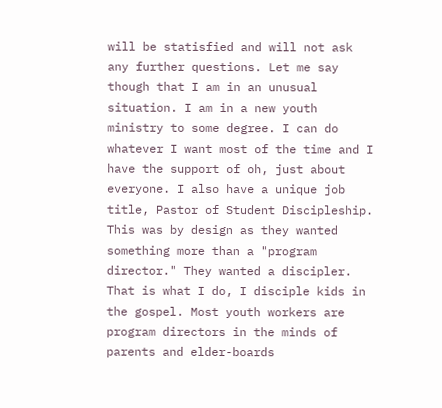will be statisfied and will not ask any further questions. Let me say though that I am in an unusual situation. I am in a new youth ministry to some degree. I can do whatever I want most of the time and I have the support of oh, just about everyone. I also have a unique job title, Pastor of Student Discipleship. This was by design as they wanted something more than a "program director." They wanted a discipler. That is what I do, I disciple kids in the gospel. Most youth workers are program directors in the minds of parents and elder-boards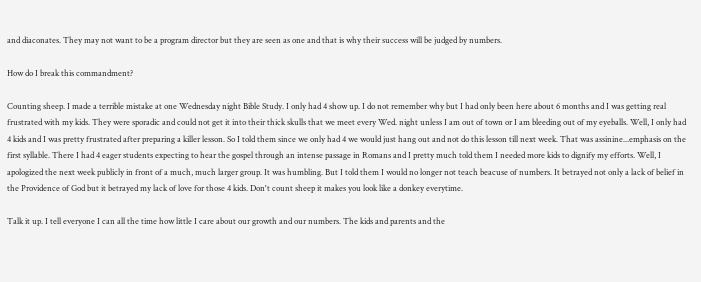and diaconates. They may not want to be a program director but they are seen as one and that is why their success will be judged by numbers.

How do I break this commandment?

Counting sheep. I made a terrible mistake at one Wednesday night Bible Study. I only had 4 show up. I do not remember why but I had only been here about 6 months and I was getting real frustrated with my kids. They were sporadic and could not get it into their thick skulls that we meet every Wed. night unless I am out of town or I am bleeding out of my eyeballs. Well, I only had 4 kids and I was pretty frustrated after preparing a killer lesson. So I told them since we only had 4 we would just hang out and not do this lesson till next week. That was assinine...emphasis on the first syllable. There I had 4 eager students expecting to hear the gospel through an intense passage in Romans and I pretty much told them I needed more kids to dignify my efforts. Well, I apologized the next week publicly in front of a much, much larger group. It was humbling. But I told them I would no longer not teach beacuse of numbers. It betrayed not only a lack of belief in the Providence of God but it betrayed my lack of love for those 4 kids. Don't count sheep it makes you look like a donkey everytime.

Talk it up. I tell everyone I can all the time how little I care about our growth and our numbers. The kids and parents and the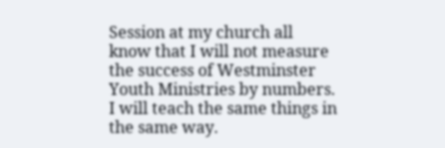Session at my church all know that I will not measure the success of Westminster Youth Ministries by numbers. I will teach the same things in the same way.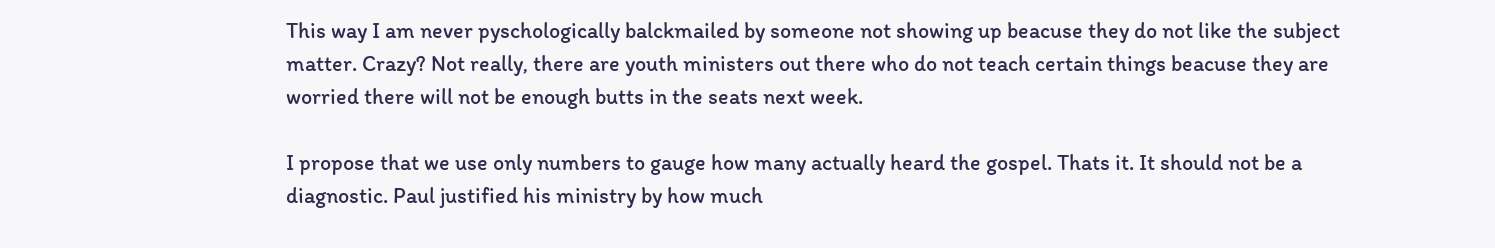This way I am never pyschologically balckmailed by someone not showing up beacuse they do not like the subject matter. Crazy? Not really, there are youth ministers out there who do not teach certain things beacuse they are worried there will not be enough butts in the seats next week.

I propose that we use only numbers to gauge how many actually heard the gospel. Thats it. It should not be a diagnostic. Paul justified his ministry by how much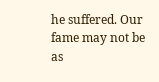he suffered. Our fame may not be as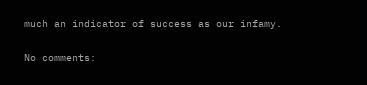much an indicator of success as our infamy.

No comments: